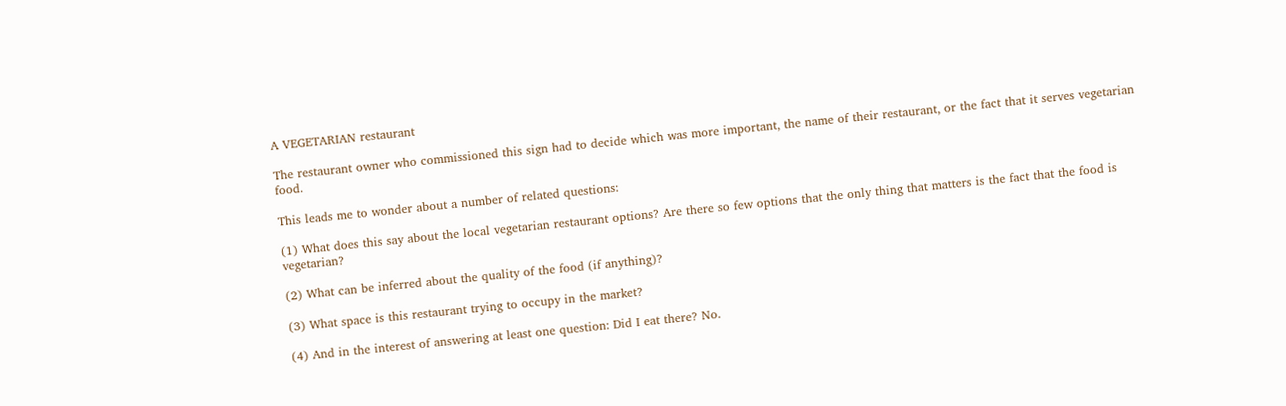A VEGETARIAN restaurant

The restaurant owner who commissioned this sign had to decide which was more important, the name of their restaurant, or the fact that it serves vegetarian food.

This leads me to wonder about a number of related questions:

(1) What does this say about the local vegetarian restaurant options? Are there so few options that the only thing that matters is the fact that the food is vegetarian?

(2) What can be inferred about the quality of the food (if anything)?

(3) What space is this restaurant trying to occupy in the market?

(4) And in the interest of answering at least one question: Did I eat there? No.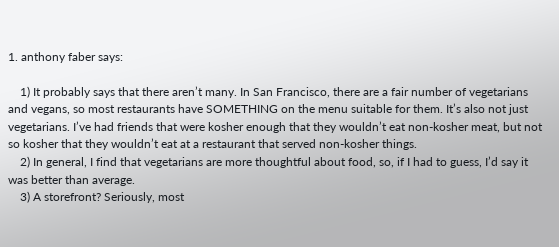1. anthony faber says:

    1) It probably says that there aren’t many. In San Francisco, there are a fair number of vegetarians and vegans, so most restaurants have SOMETHING on the menu suitable for them. It’s also not just vegetarians. I’ve had friends that were kosher enough that they wouldn’t eat non-kosher meat, but not so kosher that they wouldn’t eat at a restaurant that served non-kosher things.
    2) In general, I find that vegetarians are more thoughtful about food, so, if I had to guess, I’d say it was better than average.
    3) A storefront? Seriously, most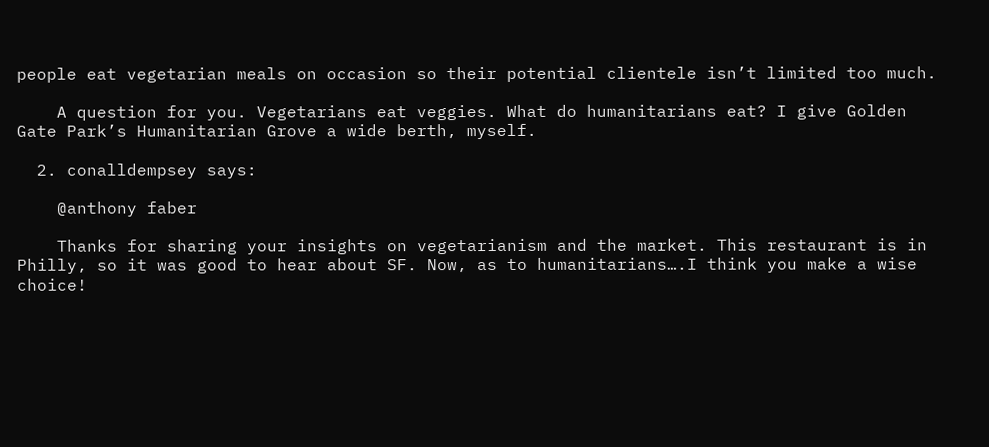people eat vegetarian meals on occasion so their potential clientele isn’t limited too much.

    A question for you. Vegetarians eat veggies. What do humanitarians eat? I give Golden Gate Park’s Humanitarian Grove a wide berth, myself.

  2. conalldempsey says:

    @anthony faber

    Thanks for sharing your insights on vegetarianism and the market. This restaurant is in Philly, so it was good to hear about SF. Now, as to humanitarians….I think you make a wise choice!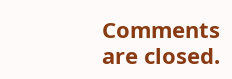Comments are closed.